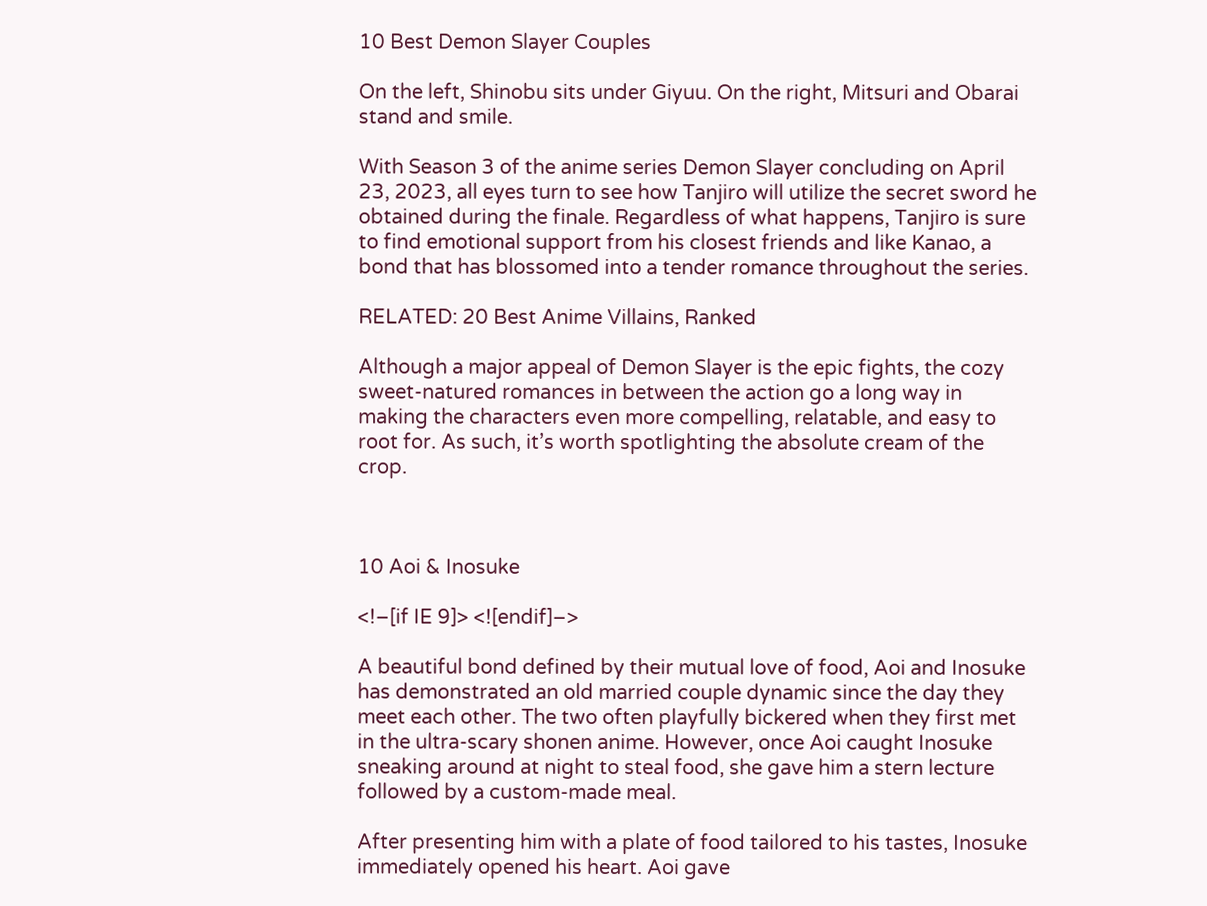10 Best Demon Slayer Couples

On the left, Shinobu sits under Giyuu. On the right, Mitsuri and Obarai stand and smile.

With Season 3 of the anime series Demon Slayer concluding on April 23, 2023, all eyes turn to see how Tanjiro will utilize the secret sword he obtained during the finale. Regardless of what happens, Tanjiro is sure to find emotional support from his closest friends and like Kanao, a bond that has blossomed into a tender romance throughout the series.

RELATED: 20 Best Anime Villains, Ranked

Although a major appeal of Demon Slayer is the epic fights, the cozy sweet-natured romances in between the action go a long way in making the characters even more compelling, relatable, and easy to root for. As such, it’s worth spotlighting the absolute cream of the crop.



10 Aoi & Inosuke

<!–[if IE 9]> <![endif]–>

A beautiful bond defined by their mutual love of food, Aoi and Inosuke has demonstrated an old married couple dynamic since the day they meet each other. The two often playfully bickered when they first met in the ultra-scary shonen anime. However, once Aoi caught Inosuke sneaking around at night to steal food, she gave him a stern lecture followed by a custom-made meal.

After presenting him with a plate of food tailored to his tastes, Inosuke immediately opened his heart. Aoi gave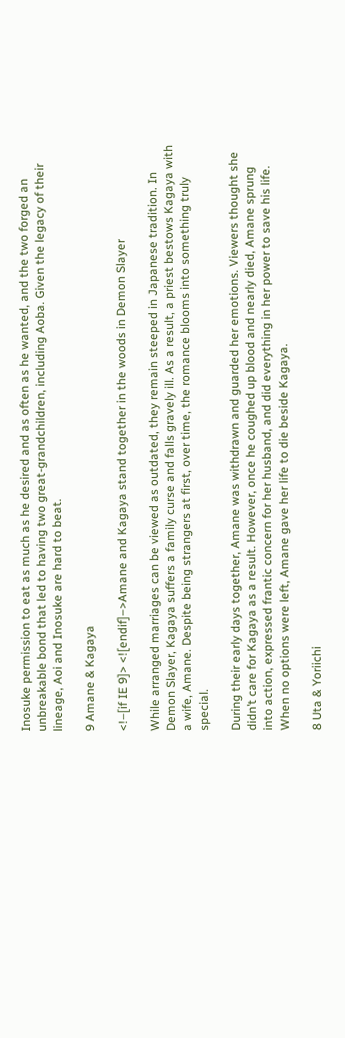Inosuke permission to eat as much as he desired and as often as he wanted, and the two forged an unbreakable bond that led to having two great-grandchildren, including Aoba. Given the legacy of their lineage, Aoi and Inosuke are hard to beat.

9 Amane & Kagaya

<!–[if IE 9]> <![endif]–>Amane and Kagaya stand together in the woods in Demon Slayer

While arranged marriages can be viewed as outdated, they remain steeped in Japanese tradition. In Demon Slayer, Kagaya suffers a family curse and falls gravely ill. As a result, a priest bestows Kagaya with a wife, Amane. Despite being strangers at first, over time, the romance blooms into something truly special.

During their early days together, Amane was withdrawn and guarded her emotions. Viewers thought she didn’t care for Kagaya as a result. However, once he coughed up blood and nearly died, Amane sprung into action, expressed frantic concern for her husband, and did everything in her power to save his life. When no options were left, Amane gave her life to die beside Kagaya.

8 Uta & Yoriichi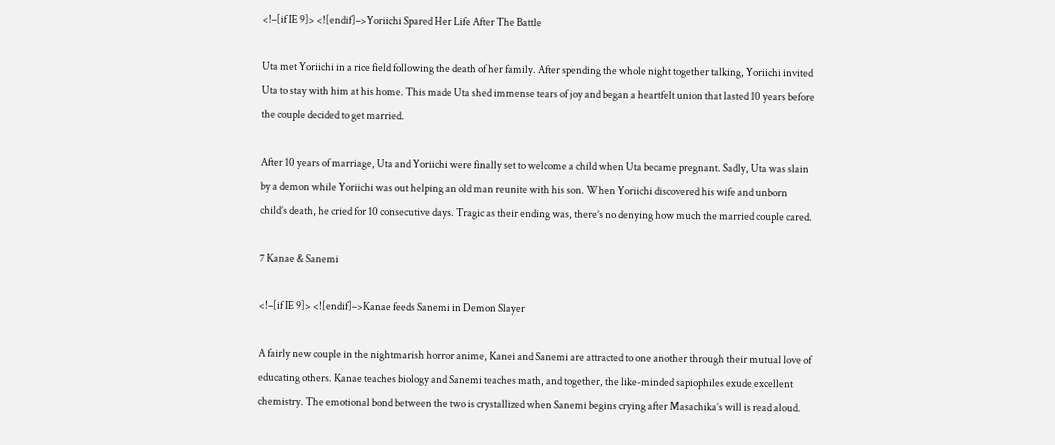<!–[if IE 9]> <![endif]–>Yoriichi Spared Her Life After The Battle

Uta met Yoriichi in a rice field following the death of her family. After spending the whole night together talking, Yoriichi invited Uta to stay with him at his home. This made Uta shed immense tears of joy and began a heartfelt union that lasted 10 years before the couple decided to get married.

After 10 years of marriage, Uta and Yoriichi were finally set to welcome a child when Uta became pregnant. Sadly, Uta was slain by a demon while Yoriichi was out helping an old man reunite with his son. When Yoriichi discovered his wife and unborn child’s death, he cried for 10 consecutive days. Tragic as their ending was, there’s no denying how much the married couple cared.

7 Kanae & Sanemi

<!–[if IE 9]> <![endif]–>Kanae feeds Sanemi in Demon Slayer

A fairly new couple in the nightmarish horror anime, Kanei and Sanemi are attracted to one another through their mutual love of educating others. Kanae teaches biology and Sanemi teaches math, and together, the like-minded sapiophiles exude excellent chemistry. The emotional bond between the two is crystallized when Sanemi begins crying after Masachika’s will is read aloud.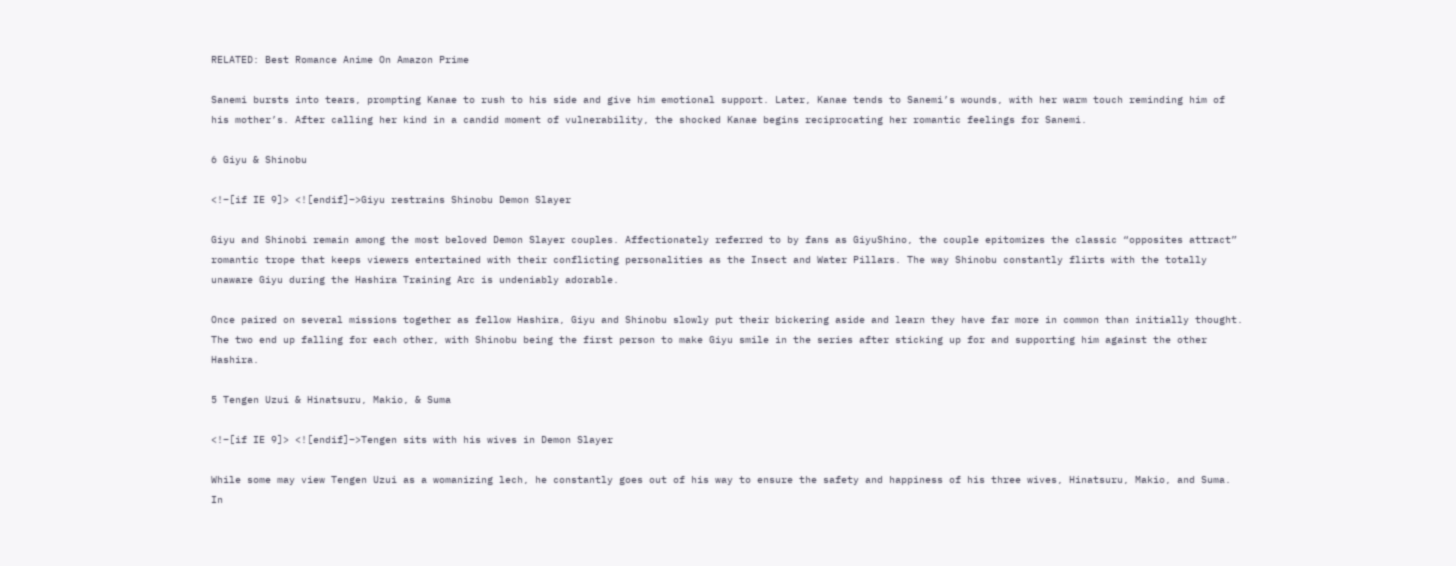RELATED: Best Romance Anime On Amazon Prime

Sanemi bursts into tears, prompting Kanae to rush to his side and give him emotional support. Later, Kanae tends to Sanemi’s wounds, with her warm touch reminding him of his mother’s. After calling her kind in a candid moment of vulnerability, the shocked Kanae begins reciprocating her romantic feelings for Sanemi.

6 Giyu & Shinobu

<!–[if IE 9]> <![endif]–>Giyu restrains Shinobu Demon Slayer

Giyu and Shinobi remain among the most beloved Demon Slayer couples. Affectionately referred to by fans as GiyuShino, the couple epitomizes the classic “opposites attract” romantic trope that keeps viewers entertained with their conflicting personalities as the Insect and Water Pillars. The way Shinobu constantly flirts with the totally unaware Giyu during the Hashira Training Arc is undeniably adorable.

Once paired on several missions together as fellow Hashira, Giyu and Shinobu slowly put their bickering aside and learn they have far more in common than initially thought. The two end up falling for each other, with Shinobu being the first person to make Giyu smile in the series after sticking up for and supporting him against the other Hashira.

5 Tengen Uzui & Hinatsuru, Makio, & Suma

<!–[if IE 9]> <![endif]–>Tengen sits with his wives in Demon Slayer

While some may view Tengen Uzui as a womanizing lech, he constantly goes out of his way to ensure the safety and happiness of his three wives, Hinatsuru, Makio, and Suma. In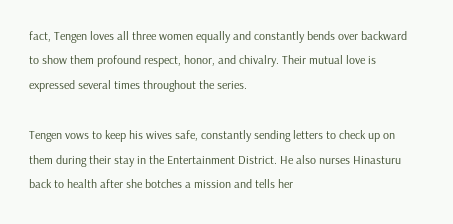fact, Tengen loves all three women equally and constantly bends over backward to show them profound respect, honor, and chivalry. Their mutual love is expressed several times throughout the series.

Tengen vows to keep his wives safe, constantly sending letters to check up on them during their stay in the Entertainment District. He also nurses Hinasturu back to health after she botches a mission and tells her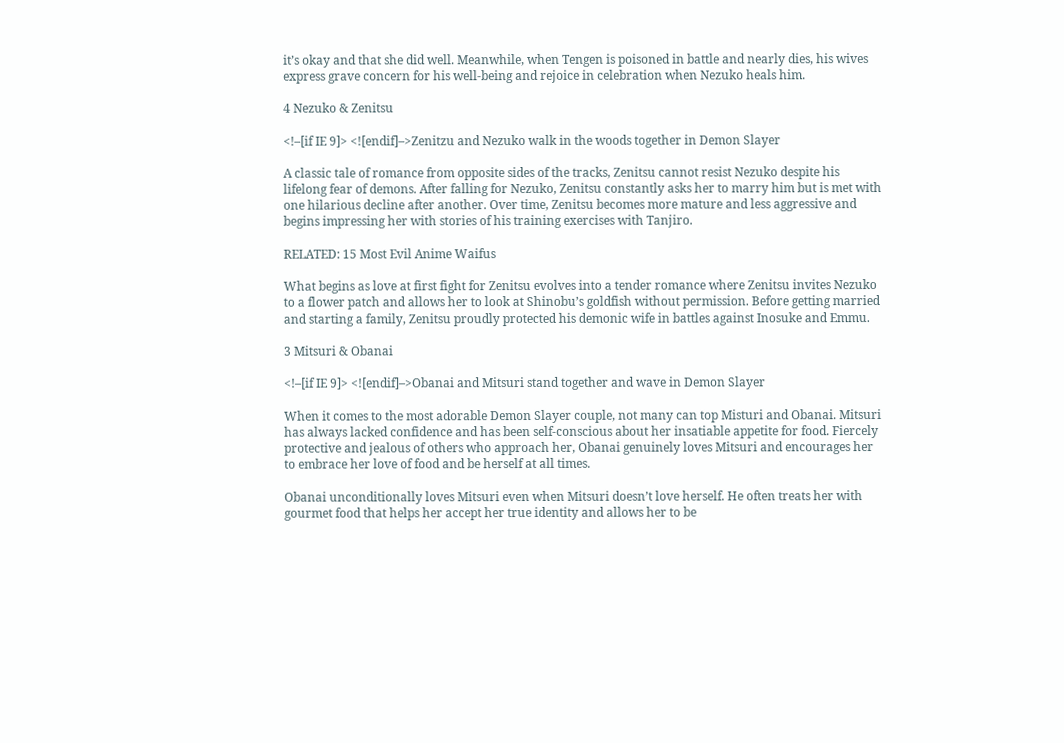it’s okay and that she did well. Meanwhile, when Tengen is poisoned in battle and nearly dies, his wives express grave concern for his well-being and rejoice in celebration when Nezuko heals him.

4 Nezuko & Zenitsu

<!–[if IE 9]> <![endif]–>Zenitzu and Nezuko walk in the woods together in Demon Slayer

A classic tale of romance from opposite sides of the tracks, Zenitsu cannot resist Nezuko despite his lifelong fear of demons. After falling for Nezuko, Zenitsu constantly asks her to marry him but is met with one hilarious decline after another. Over time, Zenitsu becomes more mature and less aggressive and begins impressing her with stories of his training exercises with Tanjiro.

RELATED: 15 Most Evil Anime Waifus

What begins as love at first fight for Zenitsu evolves into a tender romance where Zenitsu invites Nezuko to a flower patch and allows her to look at Shinobu’s goldfish without permission. Before getting married and starting a family, Zenitsu proudly protected his demonic wife in battles against Inosuke and Emmu.

3 Mitsuri & Obanai

<!–[if IE 9]> <![endif]–>Obanai and Mitsuri stand together and wave in Demon Slayer

When it comes to the most adorable Demon Slayer couple, not many can top Misturi and Obanai. Mitsuri has always lacked confidence and has been self-conscious about her insatiable appetite for food. Fiercely protective and jealous of others who approach her, Obanai genuinely loves Mitsuri and encourages her to embrace her love of food and be herself at all times.

Obanai unconditionally loves Mitsuri even when Mitsuri doesn’t love herself. He often treats her with gourmet food that helps her accept her true identity and allows her to be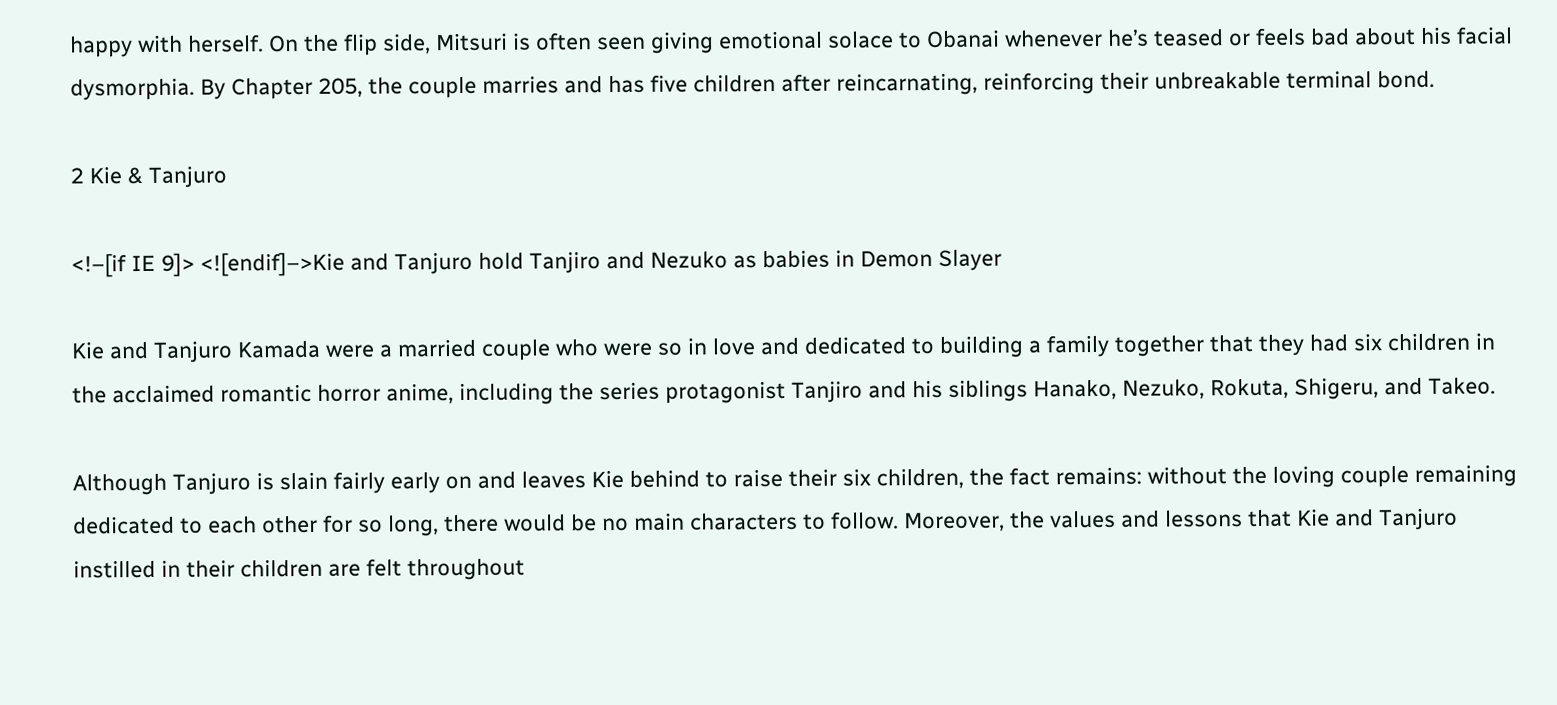happy with herself. On the flip side, Mitsuri is often seen giving emotional solace to Obanai whenever he’s teased or feels bad about his facial dysmorphia. By Chapter 205, the couple marries and has five children after reincarnating, reinforcing their unbreakable terminal bond.

2 Kie & Tanjuro

<!–[if IE 9]> <![endif]–>Kie and Tanjuro hold Tanjiro and Nezuko as babies in Demon Slayer

Kie and Tanjuro Kamada were a married couple who were so in love and dedicated to building a family together that they had six children in the acclaimed romantic horror anime, including the series protagonist Tanjiro and his siblings Hanako, Nezuko, Rokuta, Shigeru, and Takeo.

Although Tanjuro is slain fairly early on and leaves Kie behind to raise their six children, the fact remains: without the loving couple remaining dedicated to each other for so long, there would be no main characters to follow. Moreover, the values and lessons that Kie and Tanjuro instilled in their children are felt throughout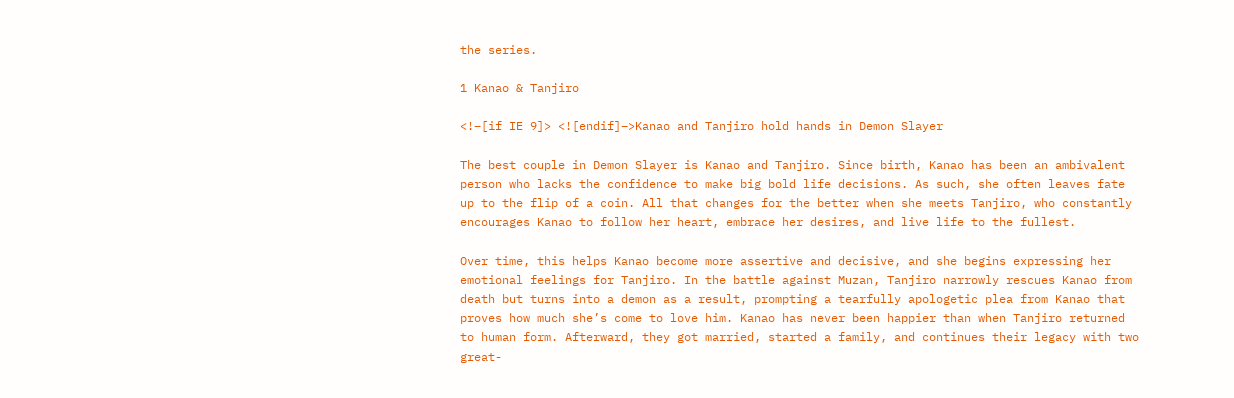the series.

1 Kanao & Tanjiro

<!–[if IE 9]> <![endif]–>Kanao and Tanjiro hold hands in Demon Slayer

The best couple in Demon Slayer is Kanao and Tanjiro. Since birth, Kanao has been an ambivalent person who lacks the confidence to make big bold life decisions. As such, she often leaves fate up to the flip of a coin. All that changes for the better when she meets Tanjiro, who constantly encourages Kanao to follow her heart, embrace her desires, and live life to the fullest.

Over time, this helps Kanao become more assertive and decisive, and she begins expressing her emotional feelings for Tanjiro. In the battle against Muzan, Tanjiro narrowly rescues Kanao from death but turns into a demon as a result, prompting a tearfully apologetic plea from Kanao that proves how much she’s come to love him. Kanao has never been happier than when Tanjiro returned to human form. Afterward, they got married, started a family, and continues their legacy with two great-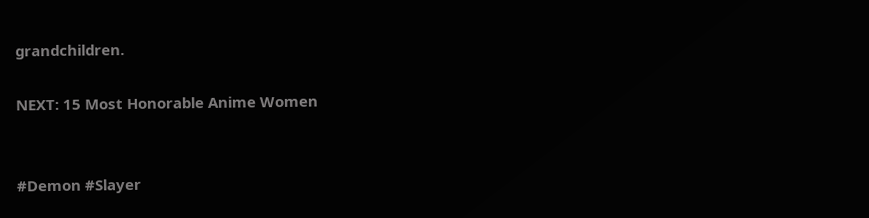grandchildren.

NEXT: 15 Most Honorable Anime Women


#Demon #Slayer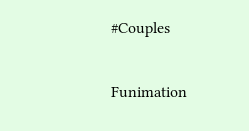#Couples

Funimation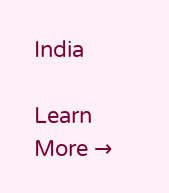India

Learn More →